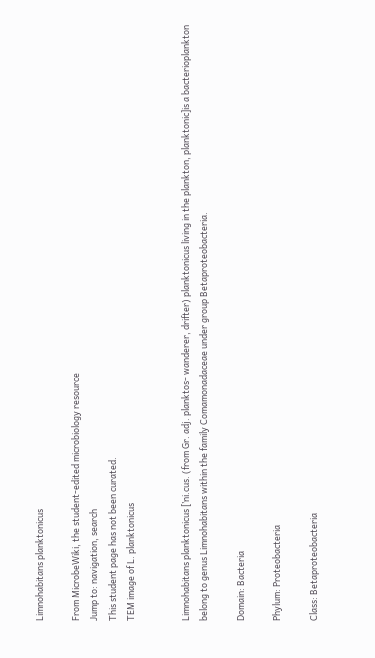Limnohabitans planktonicus

From MicrobeWiki, the student-edited microbiology resource
Jump to: navigation, search
This student page has not been curated.
TEM image of L. planktonicus


Limnohabitans planktonicus [’ni.cus. (from Gr. adj. planktos- wanderer, drifter) planktonicus living in the plankton, planktonic]is a bacterioplankton belong to genus Limnohabitans within the family Comamonadaceae under group Betaproteobacteria.

Domain: Bacteria

Phylum: Proteobacteria

Class: Betaproteobacteria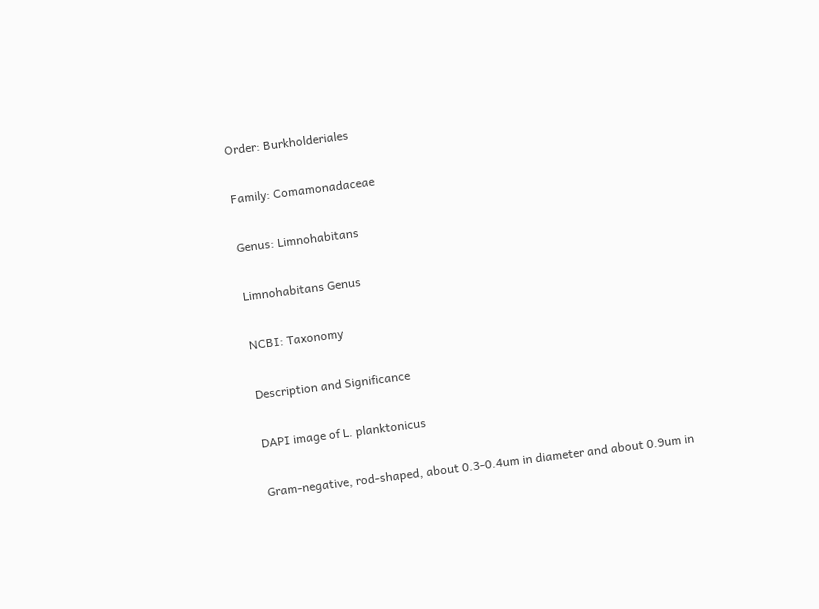Order: Burkholderiales

Family: Comamonadaceae

Genus: Limnohabitans

Limnohabitans Genus

NCBI: Taxonomy

Description and Significance

DAPI image of L. planktonicus

Gram-negative, rod-shaped, about 0.3-0.4um in diameter and about 0.9um in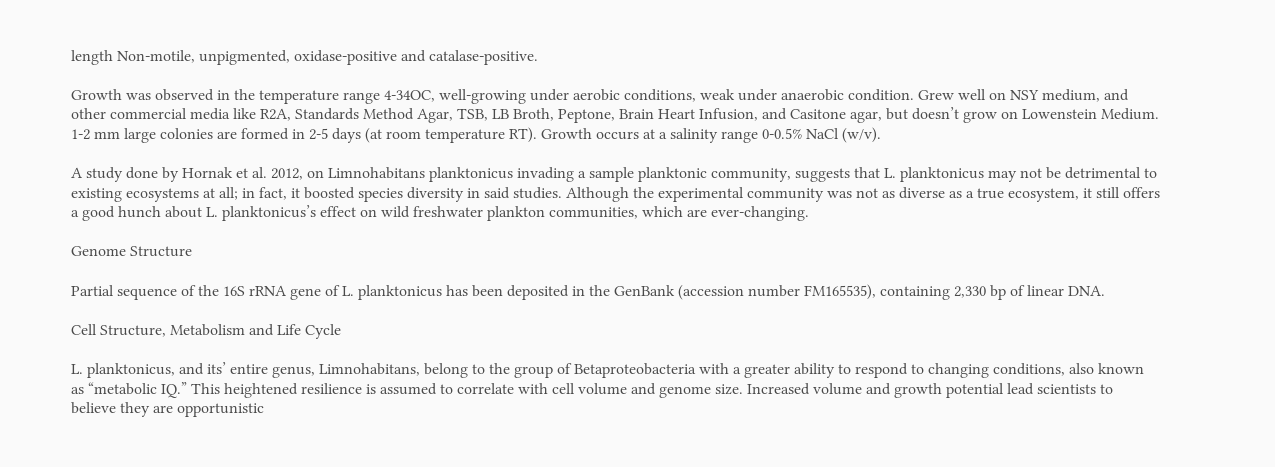length Non-motile, unpigmented, oxidase-positive and catalase-positive.

Growth was observed in the temperature range 4-34OC, well-growing under aerobic conditions, weak under anaerobic condition. Grew well on NSY medium, and other commercial media like R2A, Standards Method Agar, TSB, LB Broth, Peptone, Brain Heart Infusion, and Casitone agar, but doesn’t grow on Lowenstein Medium. 1-2 mm large colonies are formed in 2-5 days (at room temperature RT). Growth occurs at a salinity range 0-0.5% NaCl (w/v).

A study done by Hornak et al. 2012, on Limnohabitans planktonicus invading a sample planktonic community, suggests that L. planktonicus may not be detrimental to existing ecosystems at all; in fact, it boosted species diversity in said studies. Although the experimental community was not as diverse as a true ecosystem, it still offers a good hunch about L. planktonicus’s effect on wild freshwater plankton communities, which are ever-changing.

Genome Structure

Partial sequence of the 16S rRNA gene of L. planktonicus has been deposited in the GenBank (accession number FM165535), containing 2,330 bp of linear DNA.

Cell Structure, Metabolism and Life Cycle

L. planktonicus, and its’ entire genus, Limnohabitans, belong to the group of Betaproteobacteria with a greater ability to respond to changing conditions, also known as “metabolic IQ.” This heightened resilience is assumed to correlate with cell volume and genome size. Increased volume and growth potential lead scientists to believe they are opportunistic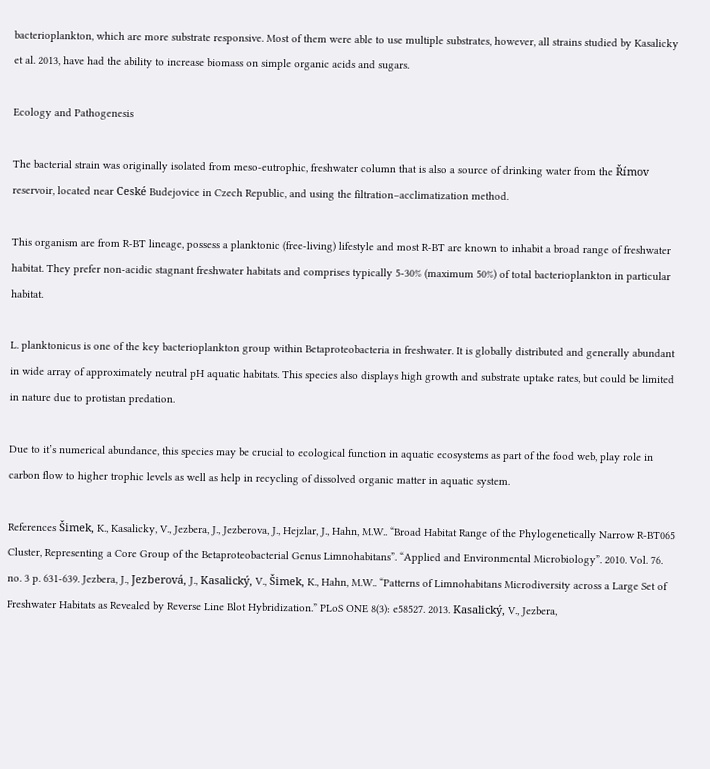bacterioplankton, which are more substrate responsive. Most of them were able to use multiple substrates, however, all strains studied by Kasalicky et al. 2013, have had the ability to increase biomass on simple organic acids and sugars.

Ecology and Pathogenesis

The bacterial strain was originally isolated from meso-eutrophic, freshwater column that is also a source of drinking water from the Římov reservoir, located near Ceské Budejovice in Czech Republic, and using the filtration–acclimatization method.

This organism are from R-BT lineage, possess a planktonic (free-living) lifestyle and most R-BT are known to inhabit a broad range of freshwater habitat. They prefer non-acidic stagnant freshwater habitats and comprises typically 5-30% (maximum 50%) of total bacterioplankton in particular habitat.

L. planktonicus is one of the key bacterioplankton group within Betaproteobacteria in freshwater. It is globally distributed and generally abundant in wide array of approximately neutral pH aquatic habitats. This species also displays high growth and substrate uptake rates, but could be limited in nature due to protistan predation.

Due to it’s numerical abundance, this species may be crucial to ecological function in aquatic ecosystems as part of the food web, play role in carbon flow to higher trophic levels as well as help in recycling of dissolved organic matter in aquatic system.

References Šimek, K., Kasalicky, V., Jezbera, J., Jezberova, J., Hejzlar, J., Hahn, M.W.. “Broad Habitat Range of the Phylogenetically Narrow R-BT065 Cluster, Representing a Core Group of the Betaproteobacterial Genus Limnohabitans”. “Applied and Environmental Microbiology”. 2010. Vol. 76. no. 3 p. 631-639. Jezbera, J., Jezberová, J., Kasalický, V., Šimek, K., Hahn, M.W.. “Patterns of Limnohabitans Microdiversity across a Large Set of Freshwater Habitats as Revealed by Reverse Line Blot Hybridization.” PLoS ONE 8(3): e58527. 2013. Kasalický, V., Jezbera,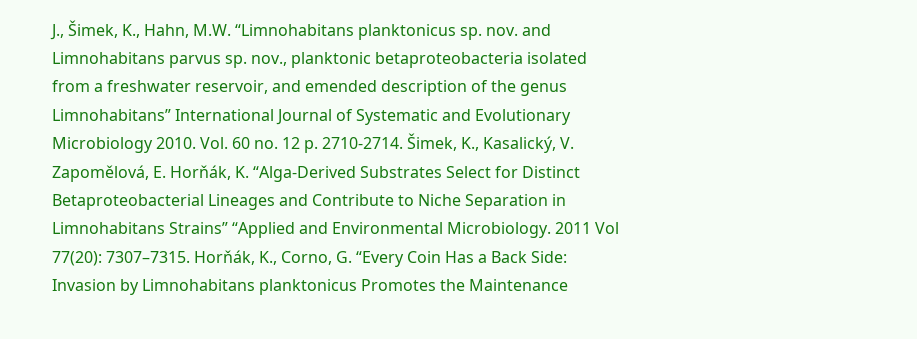J., Šimek, K., Hahn, M.W. “Limnohabitans planktonicus sp. nov. and Limnohabitans parvus sp. nov., planktonic betaproteobacteria isolated from a freshwater reservoir, and emended description of the genus Limnohabitans” International Journal of Systematic and Evolutionary Microbiology 2010. Vol. 60 no. 12 p. 2710-2714. Šimek, K., Kasalický, V. Zapomělová, E. Horňák, K. “Alga-Derived Substrates Select for Distinct Betaproteobacterial Lineages and Contribute to Niche Separation in Limnohabitans Strains” “Applied and Environmental Microbiology. 2011 Vol 77(20): 7307–7315. Horňák, K., Corno, G. “Every Coin Has a Back Side: Invasion by Limnohabitans planktonicus Promotes the Maintenance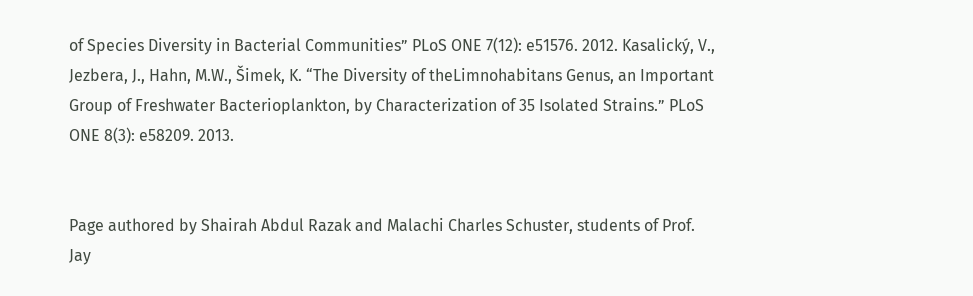of Species Diversity in Bacterial Communities” PLoS ONE 7(12): e51576. 2012. Kasalický, V., Jezbera, J., Hahn, M.W., Šimek, K. “The Diversity of theLimnohabitans Genus, an Important Group of Freshwater Bacterioplankton, by Characterization of 35 Isolated Strains.” PLoS ONE 8(3): e58209. 2013.


Page authored by Shairah Abdul Razak and Malachi Charles Schuster, students of Prof. Jay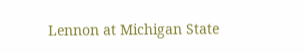Lennon at Michigan State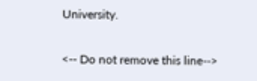University.

<-- Do not remove this line-->